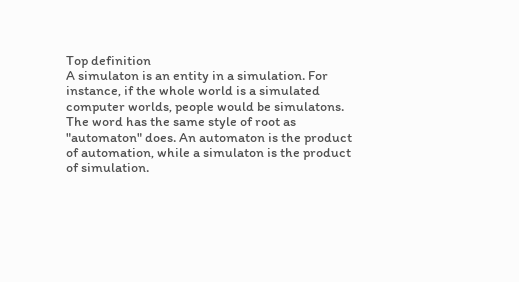Top definition
A simulaton is an entity in a simulation. For instance, if the whole world is a simulated computer worlds, people would be simulatons. The word has the same style of root as "automaton" does. An automaton is the product of automation, while a simulaton is the product of simulation.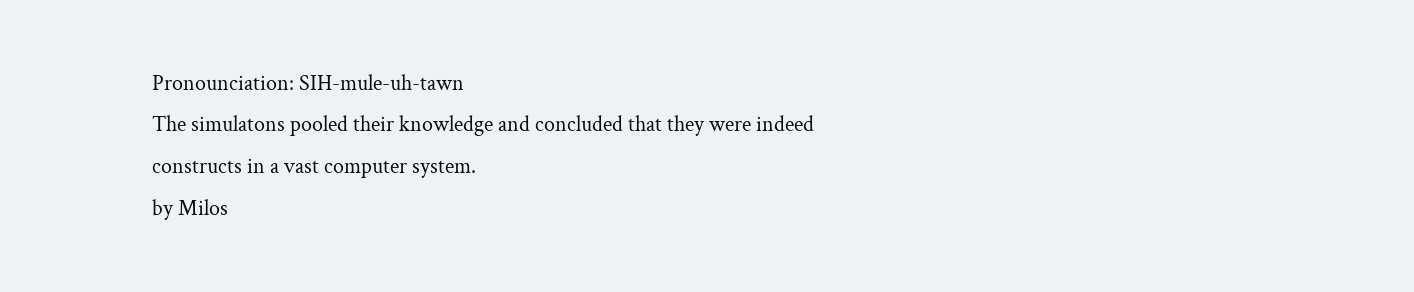Pronounciation: SIH-mule-uh-tawn
The simulatons pooled their knowledge and concluded that they were indeed constructs in a vast computer system.
by Milos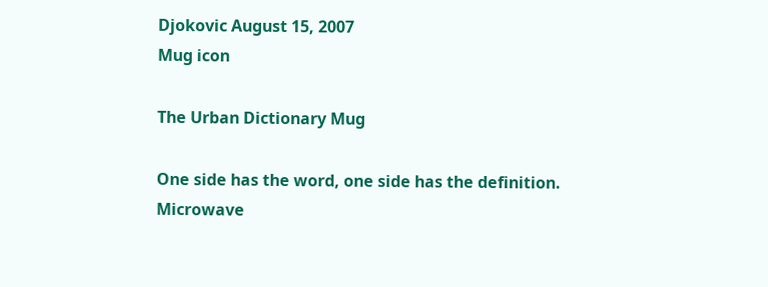Djokovic August 15, 2007
Mug icon

The Urban Dictionary Mug

One side has the word, one side has the definition. Microwave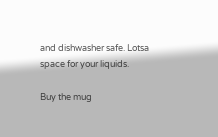and dishwasher safe. Lotsa space for your liquids.

Buy the mug